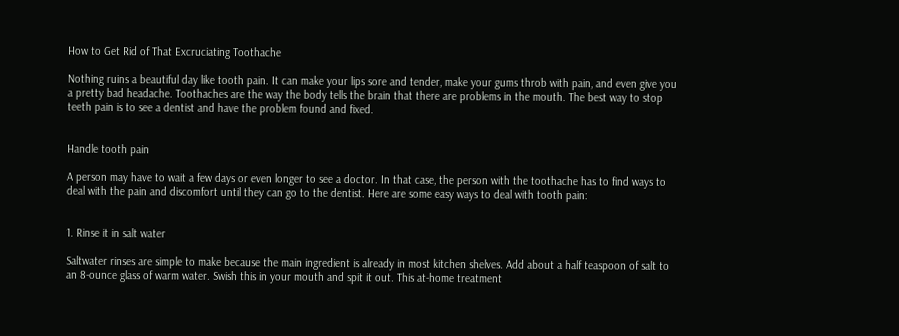How to Get Rid of That Excruciating Toothache

Nothing ruins a beautiful day like tooth pain. It can make your lips sore and tender, make your gums throb with pain, and even give you a pretty bad headache. Toothaches are the way the body tells the brain that there are problems in the mouth. The best way to stop teeth pain is to see a dentist and have the problem found and fixed.


Handle tooth pain

A person may have to wait a few days or even longer to see a doctor. In that case, the person with the toothache has to find ways to deal with the pain and discomfort until they can go to the dentist. Here are some easy ways to deal with tooth pain:


1. Rinse it in salt water

Saltwater rinses are simple to make because the main ingredient is already in most kitchen shelves. Add about a half teaspoon of salt to an 8-ounce glass of warm water. Swish this in your mouth and spit it out. This at-home treatment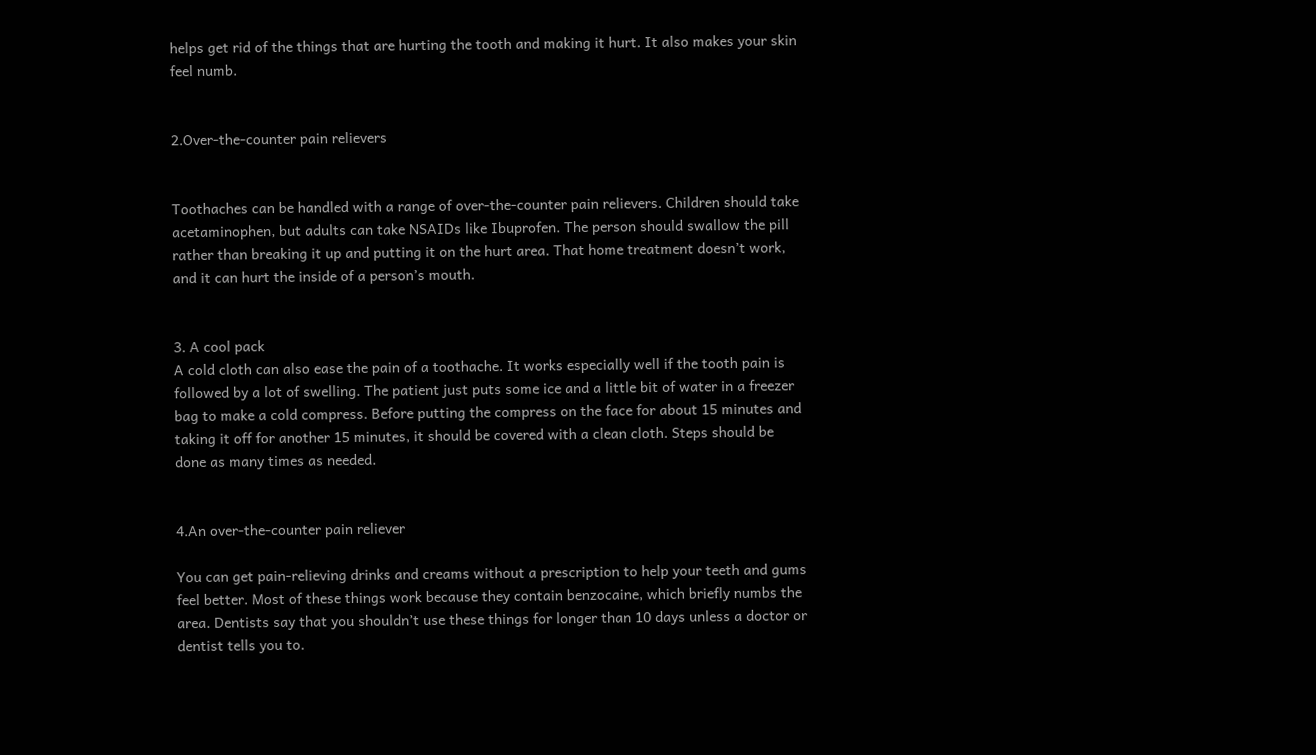helps get rid of the things that are hurting the tooth and making it hurt. It also makes your skin feel numb.


2.Over-the-counter pain relievers


Toothaches can be handled with a range of over-the-counter pain relievers. Children should take acetaminophen, but adults can take NSAIDs like Ibuprofen. The person should swallow the pill rather than breaking it up and putting it on the hurt area. That home treatment doesn’t work, and it can hurt the inside of a person’s mouth.


3. A cool pack
A cold cloth can also ease the pain of a toothache. It works especially well if the tooth pain is followed by a lot of swelling. The patient just puts some ice and a little bit of water in a freezer bag to make a cold compress. Before putting the compress on the face for about 15 minutes and taking it off for another 15 minutes, it should be covered with a clean cloth. Steps should be done as many times as needed.


4.An over-the-counter pain reliever

You can get pain-relieving drinks and creams without a prescription to help your teeth and gums feel better. Most of these things work because they contain benzocaine, which briefly numbs the area. Dentists say that you shouldn’t use these things for longer than 10 days unless a doctor or dentist tells you to.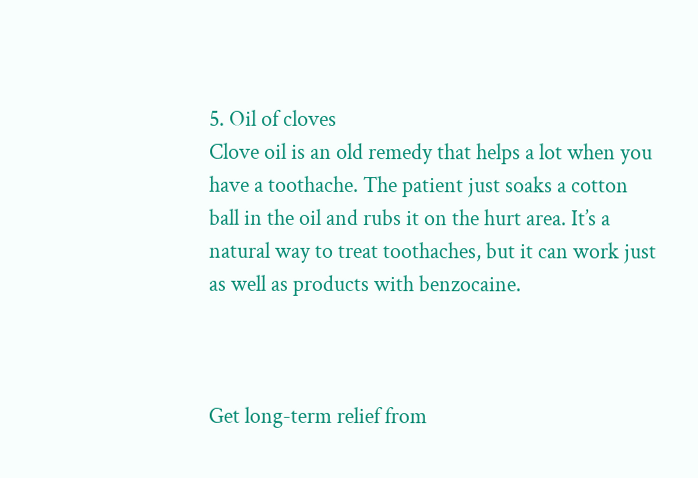5. Oil of cloves
Clove oil is an old remedy that helps a lot when you have a toothache. The patient just soaks a cotton ball in the oil and rubs it on the hurt area. It’s a natural way to treat toothaches, but it can work just as well as products with benzocaine.



Get long-term relief from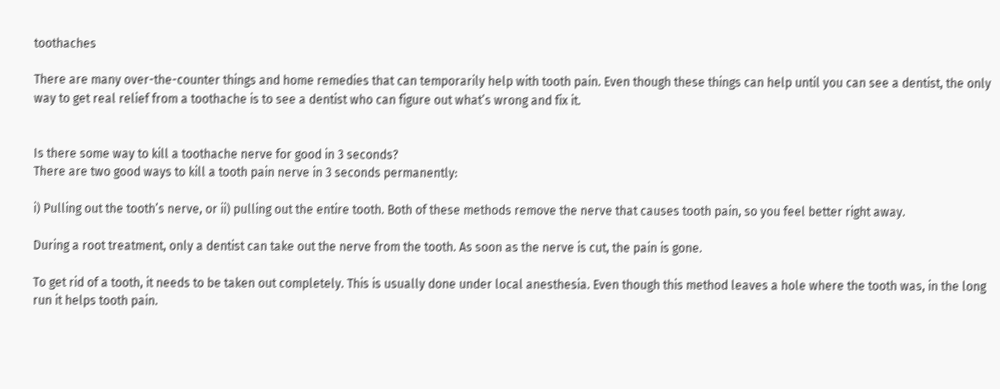toothaches

There are many over-the-counter things and home remedies that can temporarily help with tooth pain. Even though these things can help until you can see a dentist, the only way to get real relief from a toothache is to see a dentist who can figure out what’s wrong and fix it.


Is there some way to kill a toothache nerve for good in 3 seconds?
There are two good ways to kill a tooth pain nerve in 3 seconds permanently:

i) Pulling out the tooth’s nerve, or ii) pulling out the entire tooth. Both of these methods remove the nerve that causes tooth pain, so you feel better right away.

During a root treatment, only a dentist can take out the nerve from the tooth. As soon as the nerve is cut, the pain is gone.

To get rid of a tooth, it needs to be taken out completely. This is usually done under local anesthesia. Even though this method leaves a hole where the tooth was, in the long run it helps tooth pain.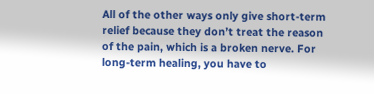All of the other ways only give short-term relief because they don’t treat the reason of the pain, which is a broken nerve. For long-term healing, you have to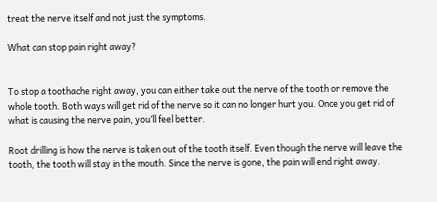treat the nerve itself and not just the symptoms.

What can stop pain right away?


To stop a toothache right away, you can either take out the nerve of the tooth or remove the whole tooth. Both ways will get rid of the nerve so it can no longer hurt you. Once you get rid of what is causing the nerve pain, you’ll feel better.

Root drilling is how the nerve is taken out of the tooth itself. Even though the nerve will leave the tooth, the tooth will stay in the mouth. Since the nerve is gone, the pain will end right away.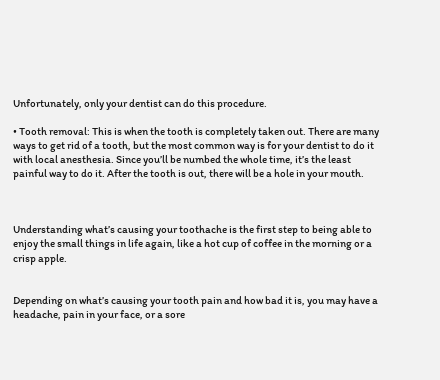Unfortunately, only your dentist can do this procedure.

• Tooth removal: This is when the tooth is completely taken out. There are many ways to get rid of a tooth, but the most common way is for your dentist to do it with local anesthesia. Since you’ll be numbed the whole time, it’s the least painful way to do it. After the tooth is out, there will be a hole in your mouth.



Understanding what’s causing your toothache is the first step to being able to enjoy the small things in life again, like a hot cup of coffee in the morning or a crisp apple.


Depending on what’s causing your tooth pain and how bad it is, you may have a headache, pain in your face, or a sore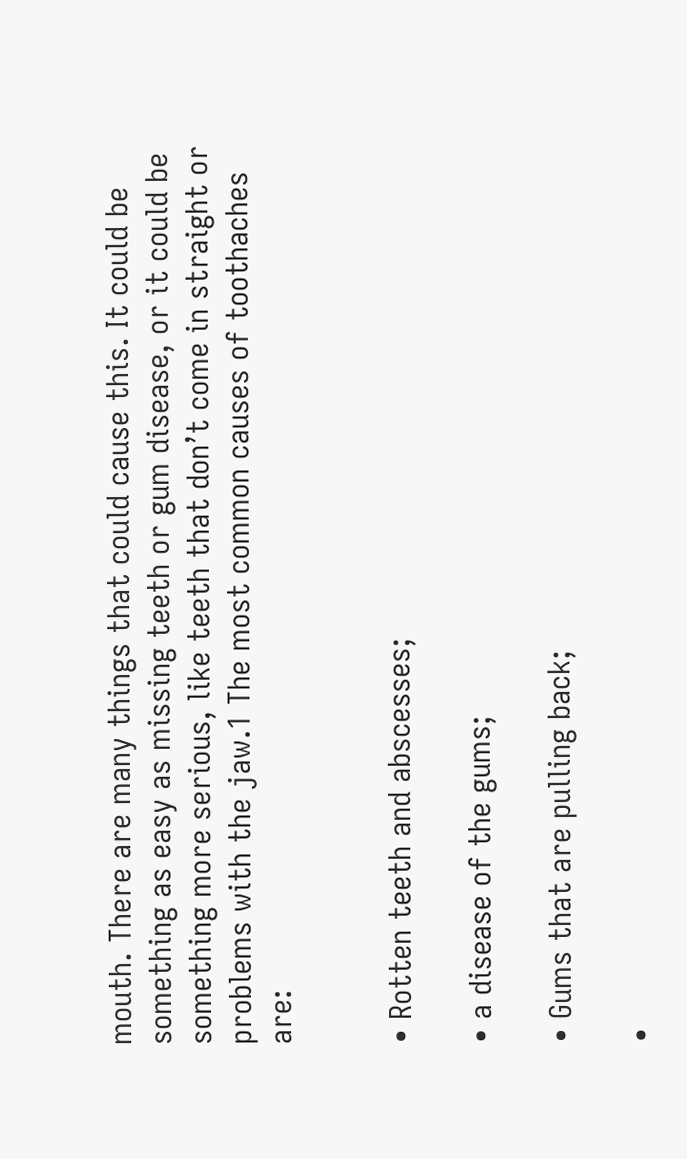mouth. There are many things that could cause this. It could be something as easy as missing teeth or gum disease, or it could be something more serious, like teeth that don’t come in straight or problems with the jaw.1 The most common causes of toothaches are:


• Rotten teeth and abscesses;

• a disease of the gums;

• Gums that are pulling back;

•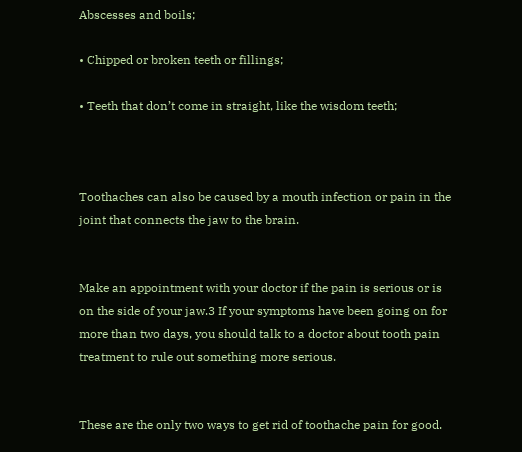Abscesses and boils;

• Chipped or broken teeth or fillings;

• Teeth that don’t come in straight, like the wisdom teeth;



Toothaches can also be caused by a mouth infection or pain in the joint that connects the jaw to the brain.


Make an appointment with your doctor if the pain is serious or is on the side of your jaw.3 If your symptoms have been going on for more than two days, you should talk to a doctor about tooth pain treatment to rule out something more serious.


These are the only two ways to get rid of toothache pain for good.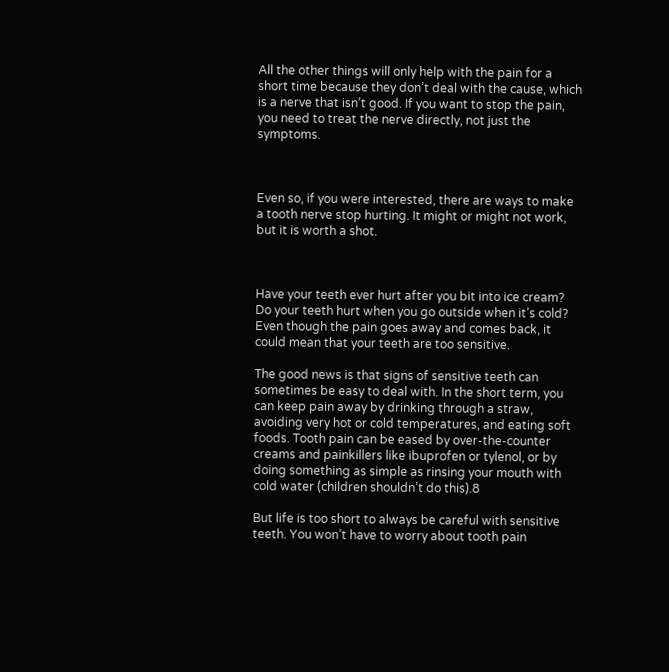All the other things will only help with the pain for a short time because they don’t deal with the cause, which is a nerve that isn’t good. If you want to stop the pain, you need to treat the nerve directly, not just the symptoms.



Even so, if you were interested, there are ways to make a tooth nerve stop hurting. It might or might not work, but it is worth a shot.



Have your teeth ever hurt after you bit into ice cream? Do your teeth hurt when you go outside when it’s cold? Even though the pain goes away and comes back, it could mean that your teeth are too sensitive.

The good news is that signs of sensitive teeth can sometimes be easy to deal with. In the short term, you can keep pain away by drinking through a straw, avoiding very hot or cold temperatures, and eating soft foods. Tooth pain can be eased by over-the-counter creams and painkillers like ibuprofen or tylenol, or by doing something as simple as rinsing your mouth with cold water (children shouldn’t do this).8

But life is too short to always be careful with sensitive teeth. You won’t have to worry about tooth pain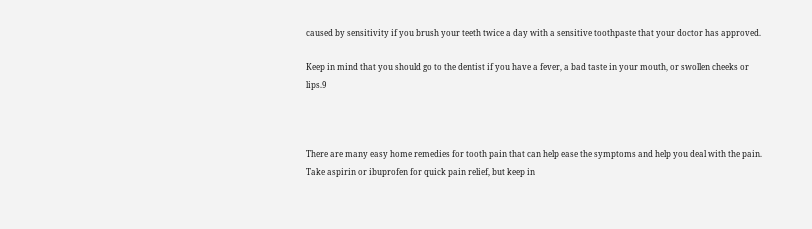caused by sensitivity if you brush your teeth twice a day with a sensitive toothpaste that your doctor has approved.

Keep in mind that you should go to the dentist if you have a fever, a bad taste in your mouth, or swollen cheeks or lips.9



There are many easy home remedies for tooth pain that can help ease the symptoms and help you deal with the pain. Take aspirin or ibuprofen for quick pain relief, but keep in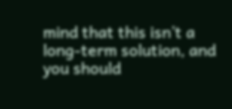mind that this isn’t a long-term solution, and you should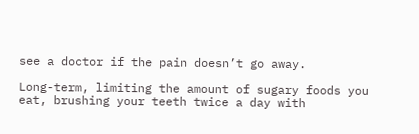see a doctor if the pain doesn’t go away.

Long-term, limiting the amount of sugary foods you eat, brushing your teeth twice a day with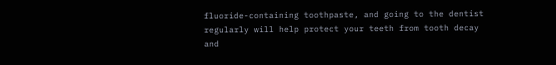fluoride-containing toothpaste, and going to the dentist regularly will help protect your teeth from tooth decay and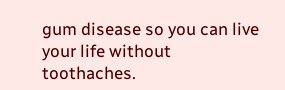gum disease so you can live your life without toothaches.